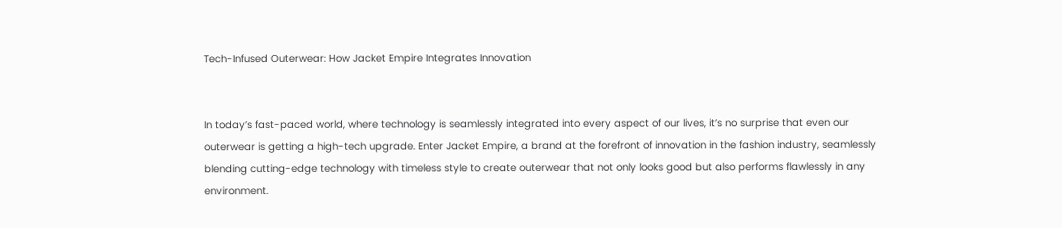Tech-Infused Outerwear: How Jacket Empire Integrates Innovation


In today’s fast-paced world, where technology is seamlessly integrated into every aspect of our lives, it’s no surprise that even our outerwear is getting a high-tech upgrade. Enter Jacket Empire, a brand at the forefront of innovation in the fashion industry, seamlessly blending cutting-edge technology with timeless style to create outerwear that not only looks good but also performs flawlessly in any environment.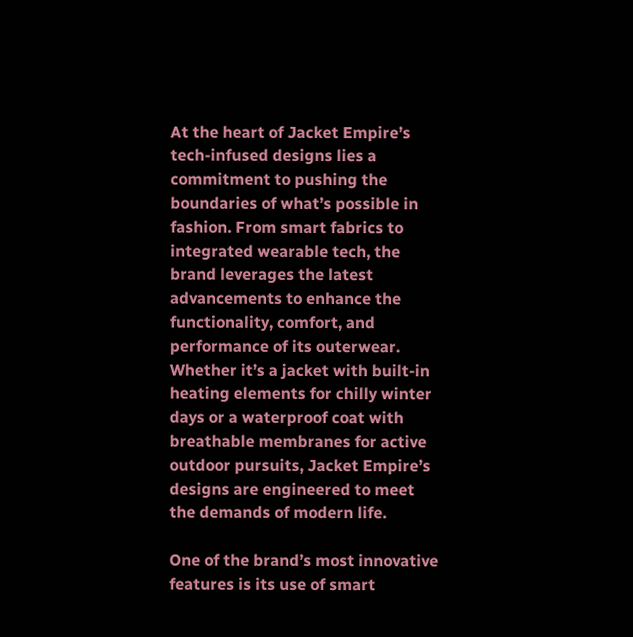At the heart of Jacket Empire’s tech-infused designs lies a commitment to pushing the boundaries of what’s possible in fashion. From smart fabrics to integrated wearable tech, the brand leverages the latest advancements to enhance the functionality, comfort, and performance of its outerwear. Whether it’s a jacket with built-in heating elements for chilly winter days or a waterproof coat with breathable membranes for active outdoor pursuits, Jacket Empire’s designs are engineered to meet the demands of modern life.

One of the brand’s most innovative features is its use of smart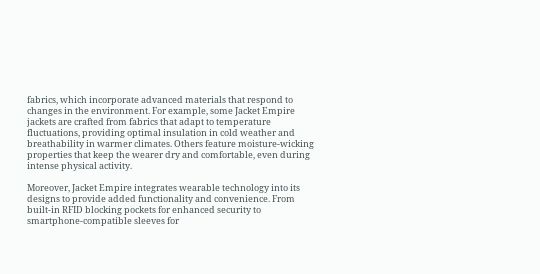fabrics, which incorporate advanced materials that respond to changes in the environment. For example, some Jacket Empire jackets are crafted from fabrics that adapt to temperature fluctuations, providing optimal insulation in cold weather and breathability in warmer climates. Others feature moisture-wicking properties that keep the wearer dry and comfortable, even during intense physical activity.

Moreover, Jacket Empire integrates wearable technology into its designs to provide added functionality and convenience. From built-in RFID blocking pockets for enhanced security to smartphone-compatible sleeves for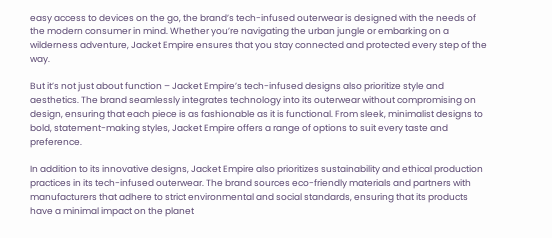easy access to devices on the go, the brand’s tech-infused outerwear is designed with the needs of the modern consumer in mind. Whether you’re navigating the urban jungle or embarking on a wilderness adventure, Jacket Empire ensures that you stay connected and protected every step of the way.

But it’s not just about function – Jacket Empire’s tech-infused designs also prioritize style and aesthetics. The brand seamlessly integrates technology into its outerwear without compromising on design, ensuring that each piece is as fashionable as it is functional. From sleek, minimalist designs to bold, statement-making styles, Jacket Empire offers a range of options to suit every taste and preference.

In addition to its innovative designs, Jacket Empire also prioritizes sustainability and ethical production practices in its tech-infused outerwear. The brand sources eco-friendly materials and partners with manufacturers that adhere to strict environmental and social standards, ensuring that its products have a minimal impact on the planet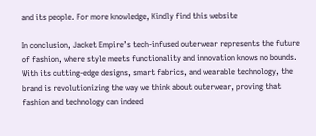and its people. For more knowledge, Kindly find this website

In conclusion, Jacket Empire’s tech-infused outerwear represents the future of fashion, where style meets functionality and innovation knows no bounds. With its cutting-edge designs, smart fabrics, and wearable technology, the brand is revolutionizing the way we think about outerwear, proving that fashion and technology can indeed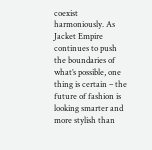coexist harmoniously. As Jacket Empire continues to push the boundaries of what’s possible, one thing is certain – the future of fashion is looking smarter and more stylish than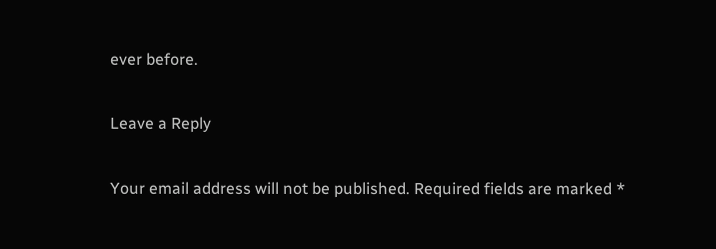ever before.

Leave a Reply

Your email address will not be published. Required fields are marked *